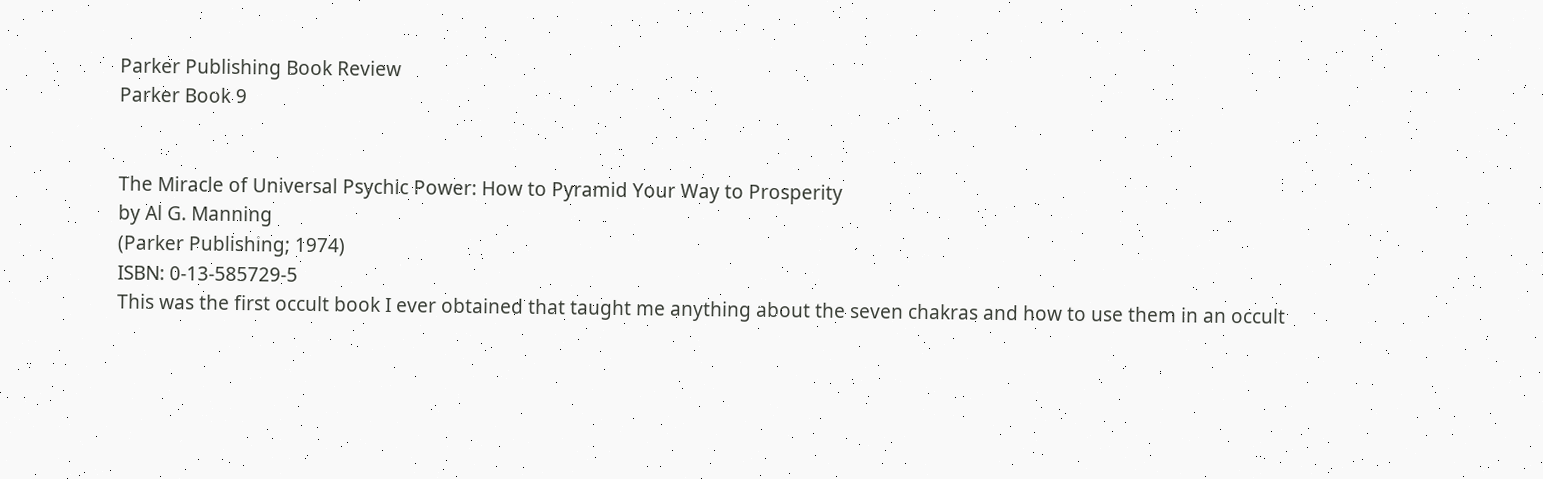Parker Publishing Book Review
Parker Book 9


The Miracle of Universal Psychic Power: How to Pyramid Your Way to Prosperity
by Al G. Manning
(Parker Publishing; 1974)
ISBN: 0-13-585729-5
This was the first occult book I ever obtained that taught me anything about the seven chakras and how to use them in an occult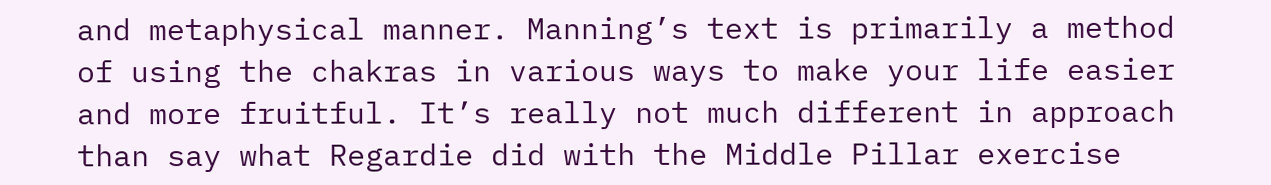and metaphysical manner. Manning’s text is primarily a method of using the chakras in various ways to make your life easier and more fruitful. It’s really not much different in approach than say what Regardie did with the Middle Pillar exercise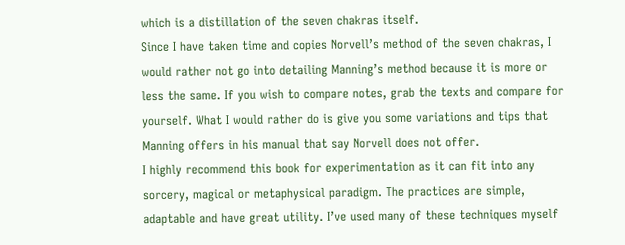which is a distillation of the seven chakras itself.
Since I have taken time and copies Norvell’s method of the seven chakras, I would rather not go into detailing Manning’s method because it is more or less the same. If you wish to compare notes, grab the texts and compare for yourself. What I would rather do is give you some variations and tips that Manning offers in his manual that say Norvell does not offer.
I highly recommend this book for experimentation as it can fit into any sorcery, magical or metaphysical paradigm. The practices are simple, adaptable and have great utility. I’ve used many of these techniques myself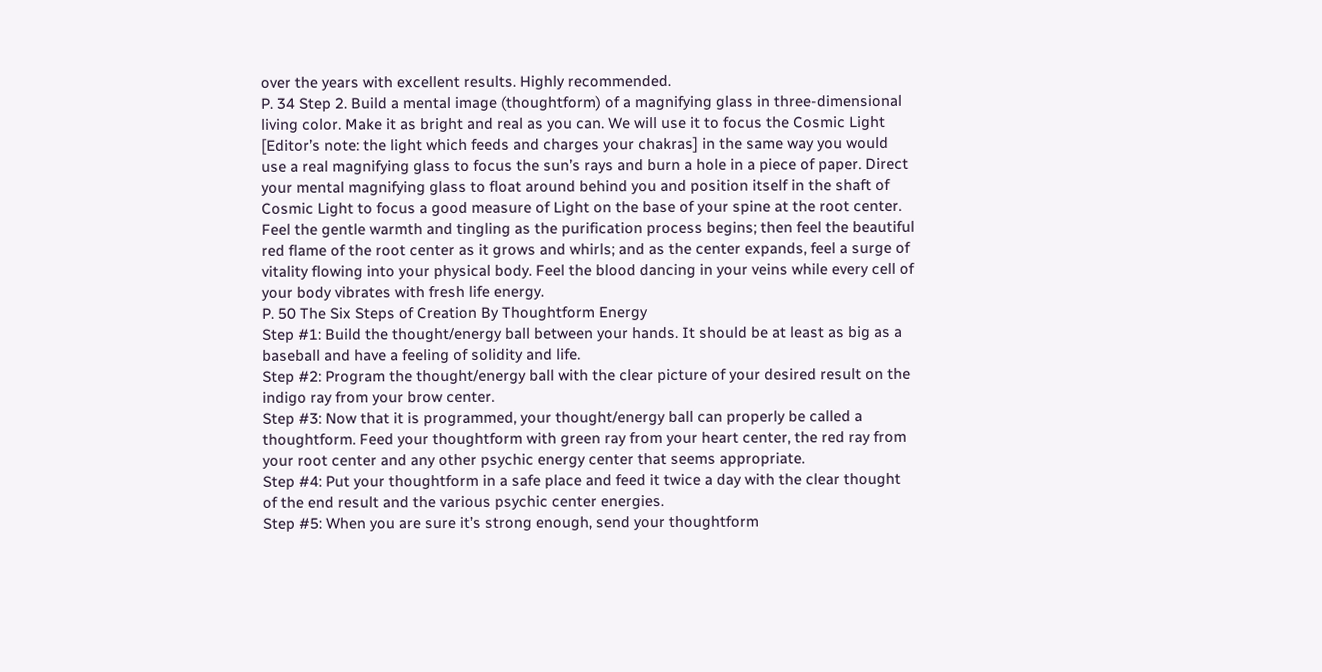over the years with excellent results. Highly recommended.
P. 34 Step 2. Build a mental image (thoughtform) of a magnifying glass in three-dimensional living color. Make it as bright and real as you can. We will use it to focus the Cosmic Light [Editor’s note: the light which feeds and charges your chakras] in the same way you would use a real magnifying glass to focus the sun’s rays and burn a hole in a piece of paper. Direct your mental magnifying glass to float around behind you and position itself in the shaft of Cosmic Light to focus a good measure of Light on the base of your spine at the root center. Feel the gentle warmth and tingling as the purification process begins; then feel the beautiful red flame of the root center as it grows and whirls; and as the center expands, feel a surge of vitality flowing into your physical body. Feel the blood dancing in your veins while every cell of your body vibrates with fresh life energy.
P. 50 The Six Steps of Creation By Thoughtform Energy
Step #1: Build the thought/energy ball between your hands. It should be at least as big as a baseball and have a feeling of solidity and life.
Step #2: Program the thought/energy ball with the clear picture of your desired result on the indigo ray from your brow center.
Step #3: Now that it is programmed, your thought/energy ball can properly be called a thoughtform. Feed your thoughtform with green ray from your heart center, the red ray from your root center and any other psychic energy center that seems appropriate.
Step #4: Put your thoughtform in a safe place and feed it twice a day with the clear thought of the end result and the various psychic center energies.
Step #5: When you are sure it’s strong enough, send your thoughtform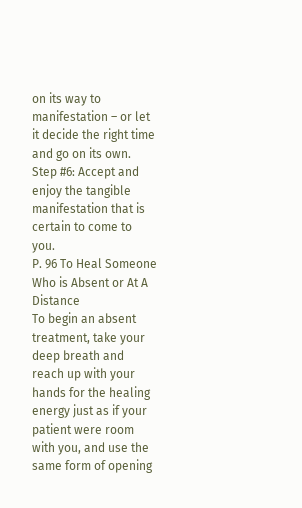on its way to manifestation – or let it decide the right time and go on its own.
Step #6: Accept and enjoy the tangible manifestation that is certain to come to you.
P. 96 To Heal Someone Who is Absent or At A Distance
To begin an absent treatment, take your deep breath and reach up with your hands for the healing energy just as if your patient were room with you, and use the same form of opening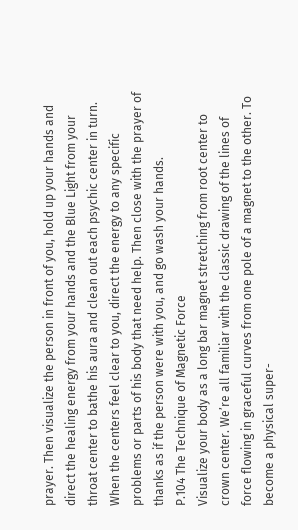prayer. Then visualize the person in front of you, hold up your hands and direct the healing energy from your hands and the Blue Light from your throat center to bathe his aura and clean out each psychic center in turn. When the centers feel clear to you, direct the energy to any specific problems or parts of his body that need help. Then close with the prayer of thanks as if the person were with you, and go wash your hands.
P.104 The Technique of Magnetic Force
Visualize your body as a long bar magnet stretching from root center to crown center. We’re all familiar with the classic drawing of the lines of force flowing in graceful curves from one pole of a magnet to the other. To become a physical super-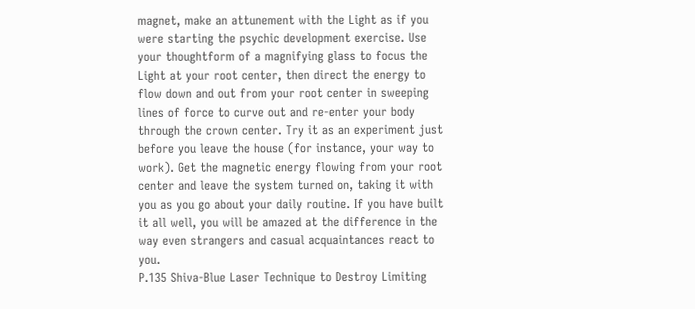magnet, make an attunement with the Light as if you were starting the psychic development exercise. Use your thoughtform of a magnifying glass to focus the Light at your root center, then direct the energy to flow down and out from your root center in sweeping lines of force to curve out and re-enter your body through the crown center. Try it as an experiment just before you leave the house (for instance, your way to work). Get the magnetic energy flowing from your root center and leave the system turned on, taking it with you as you go about your daily routine. If you have built it all well, you will be amazed at the difference in the way even strangers and casual acquaintances react to you.
P.135 Shiva-Blue Laser Technique to Destroy Limiting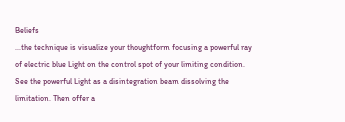Beliefs
...the technique is visualize your thoughtform focusing a powerful ray of electric blue Light on the control spot of your limiting condition. See the powerful Light as a disintegration beam dissolving the limitation. Then offer a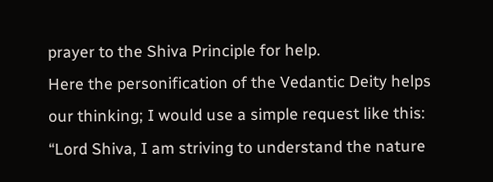prayer to the Shiva Principle for help.
Here the personification of the Vedantic Deity helps our thinking; I would use a simple request like this: “Lord Shiva, I am striving to understand the nature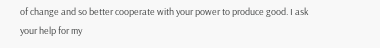of change and so better cooperate with your power to produce good. I ask your help for my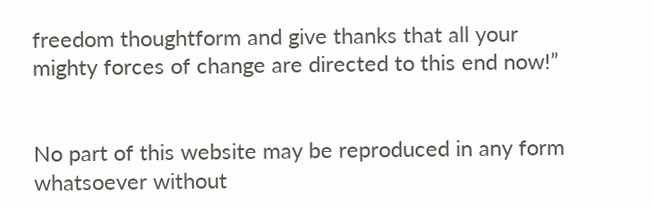freedom thoughtform and give thanks that all your mighty forces of change are directed to this end now!”


No part of this website may be reproduced in any form whatsoever without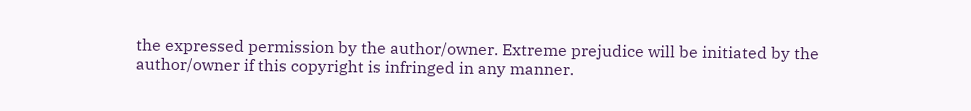the expressed permission by the author/owner. Extreme prejudice will be initiated by the author/owner if this copyright is infringed in any manner.